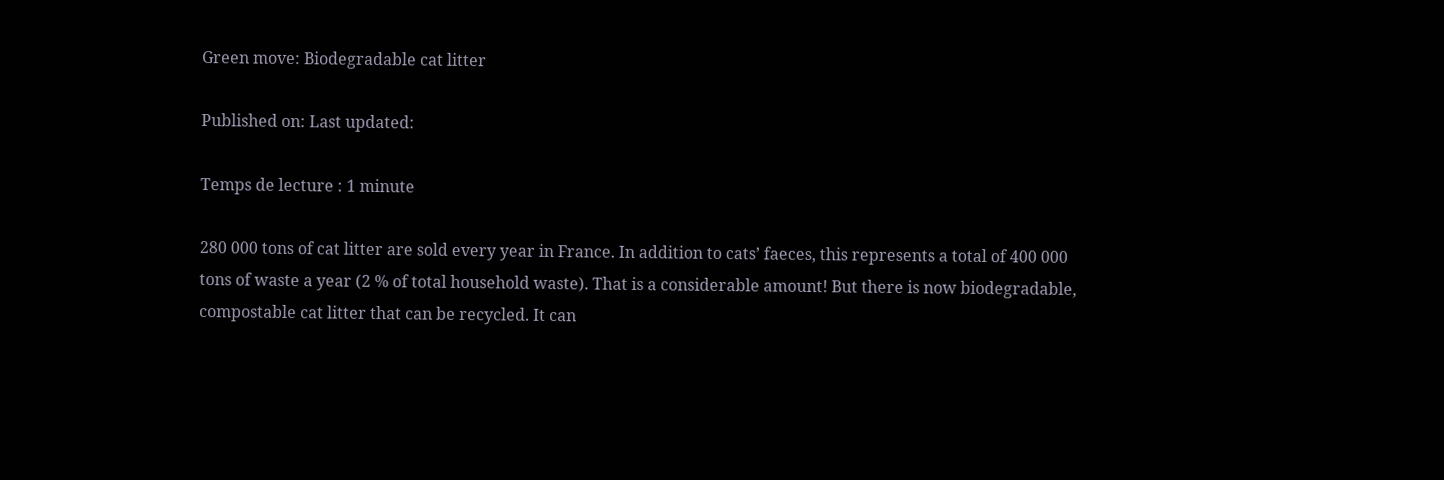Green move: Biodegradable cat litter

Published on: Last updated:

Temps de lecture : 1 minute

280 000 tons of cat litter are sold every year in France. In addition to cats’ faeces, this represents a total of 400 000 tons of waste a year (2 % of total household waste). That is a considerable amount! But there is now biodegradable, compostable cat litter that can be recycled. It can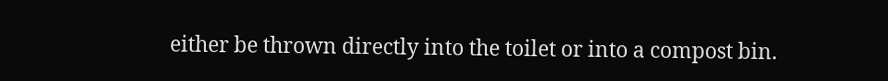either be thrown directly into the toilet or into a compost bin.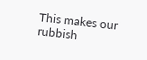This makes our rubbish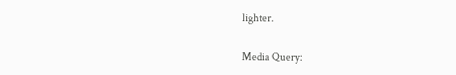lighter.

Media Query: